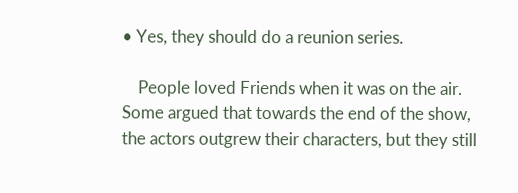• Yes, they should do a reunion series.

    People loved Friends when it was on the air. Some argued that towards the end of the show, the actors outgrew their characters, but they still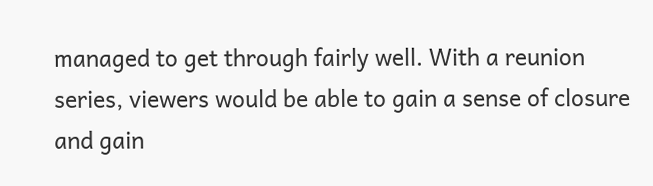managed to get through fairly well. With a reunion series, viewers would be able to gain a sense of closure and gain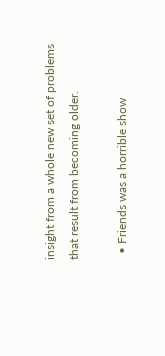insight from a whole new set of problems that result from becoming older.

  • Friends was a horrible show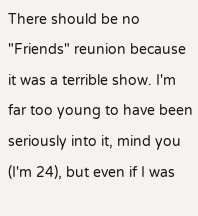There should be no "Friends" reunion because it was a terrible show. I'm far too young to have been seriously into it, mind you (I'm 24), but even if I was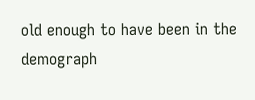old enough to have been in the demograph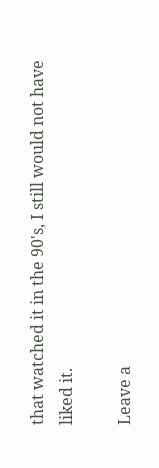that watched it in the 90's, I still would not have liked it.

Leave a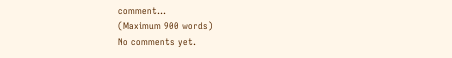comment...
(Maximum 900 words)
No comments yet.